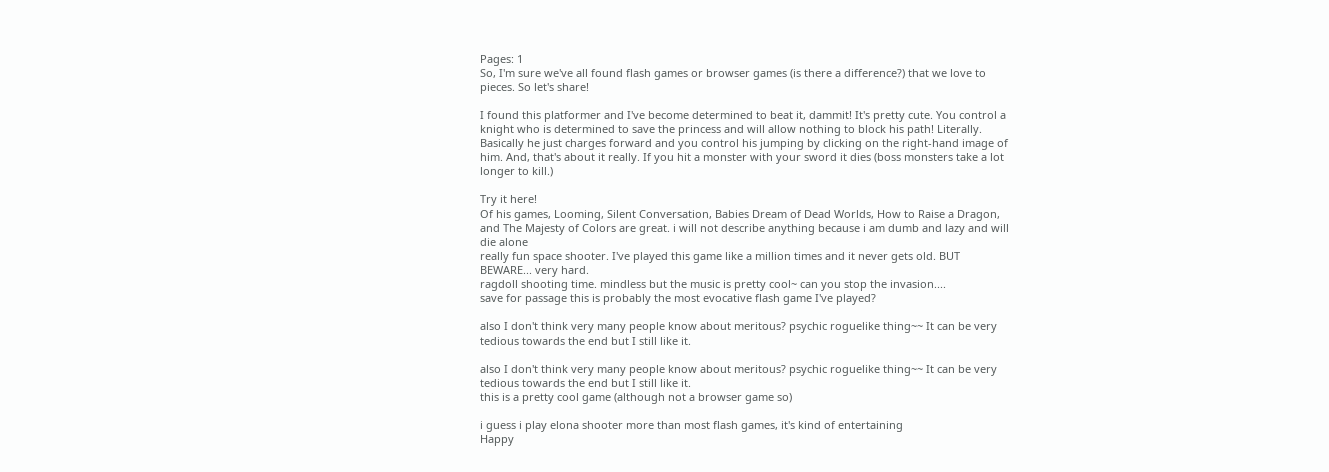Pages: 1
So, I'm sure we've all found flash games or browser games (is there a difference?) that we love to pieces. So let's share!

I found this platformer and I've become determined to beat it, dammit! It's pretty cute. You control a knight who is determined to save the princess and will allow nothing to block his path! Literally. Basically he just charges forward and you control his jumping by clicking on the right-hand image of him. And, that's about it really. If you hit a monster with your sword it dies (boss monsters take a lot longer to kill.)

Try it here!
Of his games, Looming, Silent Conversation, Babies Dream of Dead Worlds, How to Raise a Dragon, and The Majesty of Colors are great. i will not describe anything because i am dumb and lazy and will die alone
really fun space shooter. I've played this game like a million times and it never gets old. BUT BEWARE... very hard.
ragdoll shooting time. mindless but the music is pretty cool~ can you stop the invasion....
save for passage this is probably the most evocative flash game I've played?

also I don't think very many people know about meritous? psychic roguelike thing~~ It can be very tedious towards the end but I still like it.

also I don't think very many people know about meritous? psychic roguelike thing~~ It can be very tedious towards the end but I still like it.
this is a pretty cool game (although not a browser game so)

i guess i play elona shooter more than most flash games, it's kind of entertaining
Happy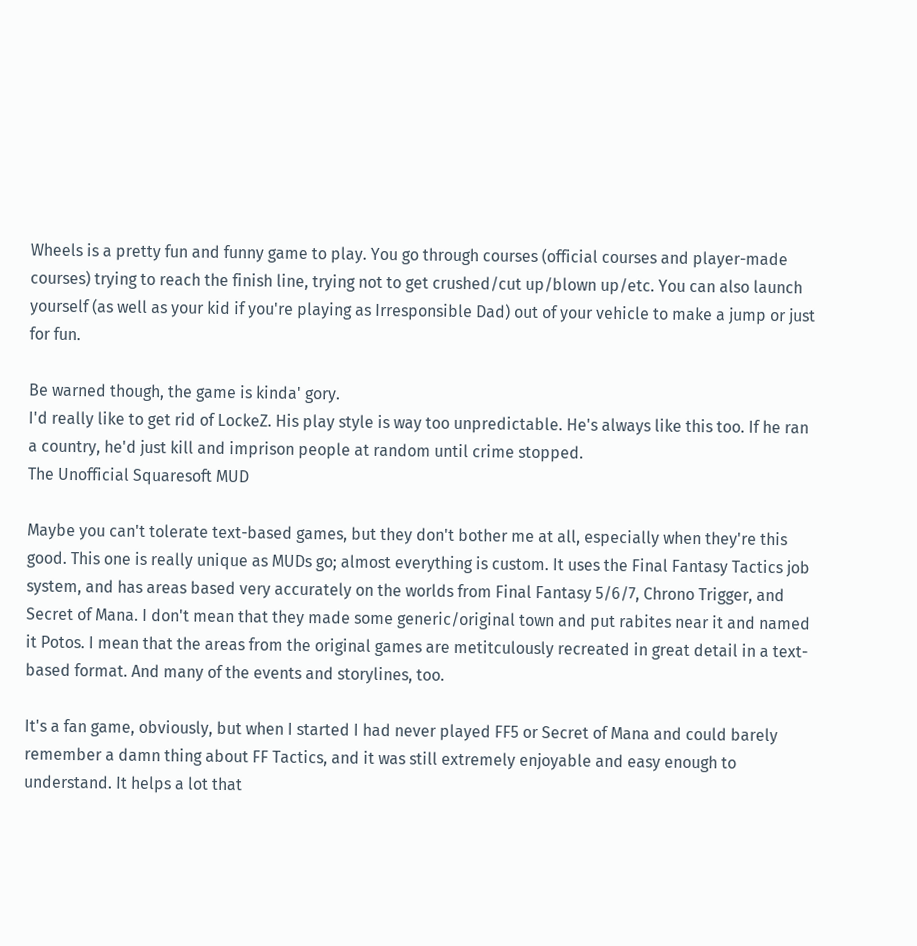Wheels is a pretty fun and funny game to play. You go through courses (official courses and player-made courses) trying to reach the finish line, trying not to get crushed/cut up/blown up/etc. You can also launch yourself (as well as your kid if you're playing as Irresponsible Dad) out of your vehicle to make a jump or just for fun.

Be warned though, the game is kinda' gory.
I'd really like to get rid of LockeZ. His play style is way too unpredictable. He's always like this too. If he ran a country, he'd just kill and imprison people at random until crime stopped.
The Unofficial Squaresoft MUD

Maybe you can't tolerate text-based games, but they don't bother me at all, especially when they're this good. This one is really unique as MUDs go; almost everything is custom. It uses the Final Fantasy Tactics job system, and has areas based very accurately on the worlds from Final Fantasy 5/6/7, Chrono Trigger, and Secret of Mana. I don't mean that they made some generic/original town and put rabites near it and named it Potos. I mean that the areas from the original games are metitculously recreated in great detail in a text-based format. And many of the events and storylines, too.

It's a fan game, obviously, but when I started I had never played FF5 or Secret of Mana and could barely remember a damn thing about FF Tactics, and it was still extremely enjoyable and easy enough to understand. It helps a lot that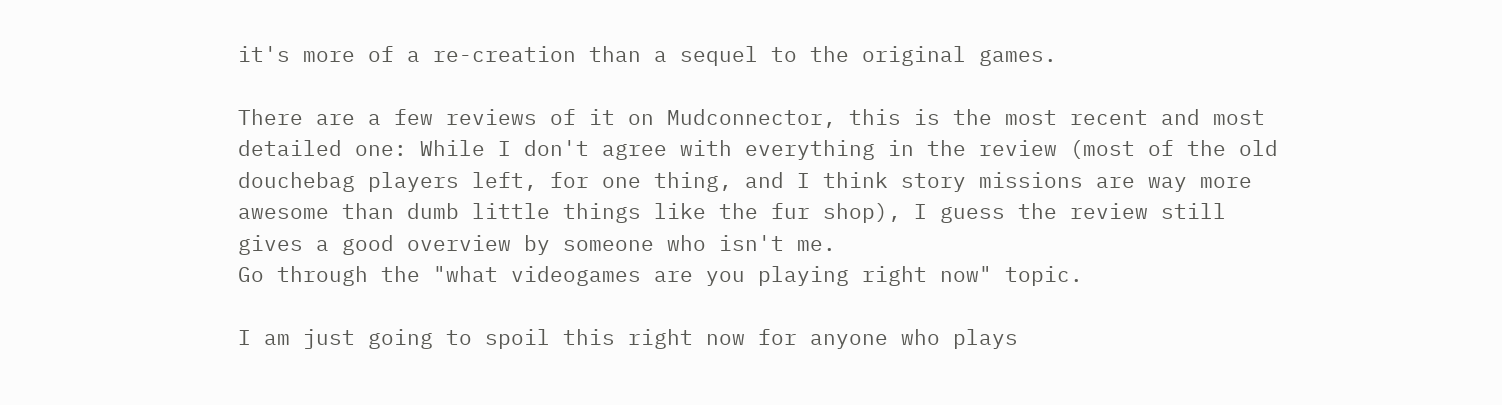it's more of a re-creation than a sequel to the original games.

There are a few reviews of it on Mudconnector, this is the most recent and most detailed one: While I don't agree with everything in the review (most of the old douchebag players left, for one thing, and I think story missions are way more awesome than dumb little things like the fur shop), I guess the review still gives a good overview by someone who isn't me.
Go through the "what videogames are you playing right now" topic.

I am just going to spoil this right now for anyone who plays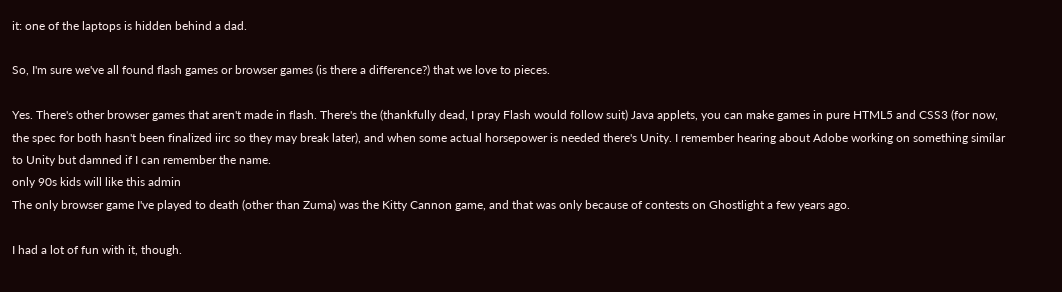it: one of the laptops is hidden behind a dad.

So, I'm sure we've all found flash games or browser games (is there a difference?) that we love to pieces.

Yes. There's other browser games that aren't made in flash. There's the (thankfully dead, I pray Flash would follow suit) Java applets, you can make games in pure HTML5 and CSS3 (for now, the spec for both hasn't been finalized iirc so they may break later), and when some actual horsepower is needed there's Unity. I remember hearing about Adobe working on something similar to Unity but damned if I can remember the name.
only 90s kids will like this admin
The only browser game I've played to death (other than Zuma) was the Kitty Cannon game, and that was only because of contests on Ghostlight a few years ago.

I had a lot of fun with it, though.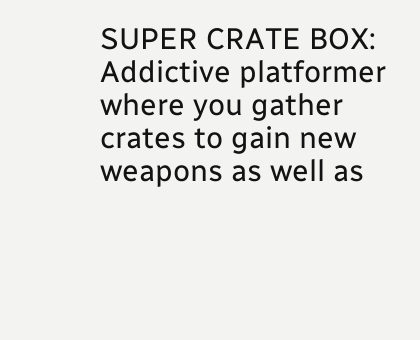SUPER CRATE BOX: Addictive platformer where you gather crates to gain new weapons as well as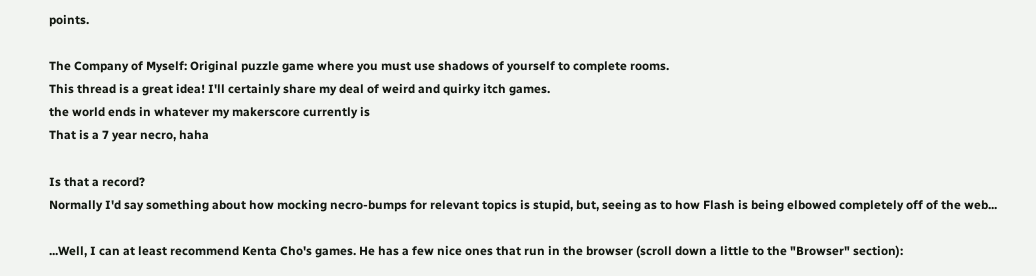points.

The Company of Myself: Original puzzle game where you must use shadows of yourself to complete rooms.
This thread is a great idea! I'll certainly share my deal of weird and quirky itch games.
the world ends in whatever my makerscore currently is
That is a 7 year necro, haha

Is that a record?
Normally I'd say something about how mocking necro-bumps for relevant topics is stupid, but, seeing as to how Flash is being elbowed completely off of the web...

...Well, I can at least recommend Kenta Cho's games. He has a few nice ones that run in the browser (scroll down a little to the "Browser" section):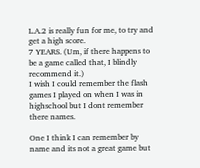L.A.2 is really fun for me, to try and get a high score.
7 YEARS. (Um, if there happens to be a game called that, I blindly recommend it.)
I wish I could remember the flash games I played on when I was in highschool but I dont remember there names.

One I think I can remember by name and its not a great game but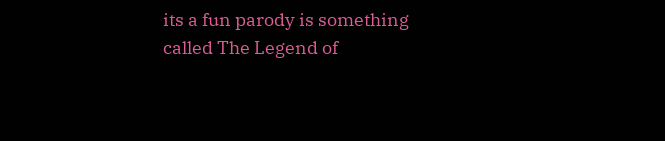its a fun parody is something called The Legend of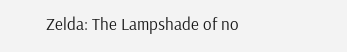Zelda: The Lampshade of no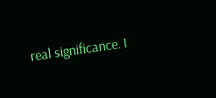real significance. I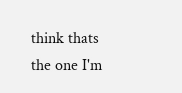think thats the one I'm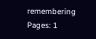remembering
Pages: 1